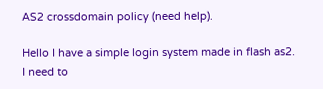AS2 crossdomain policy (need help).

Hello I have a simple login system made in flash as2.
I need to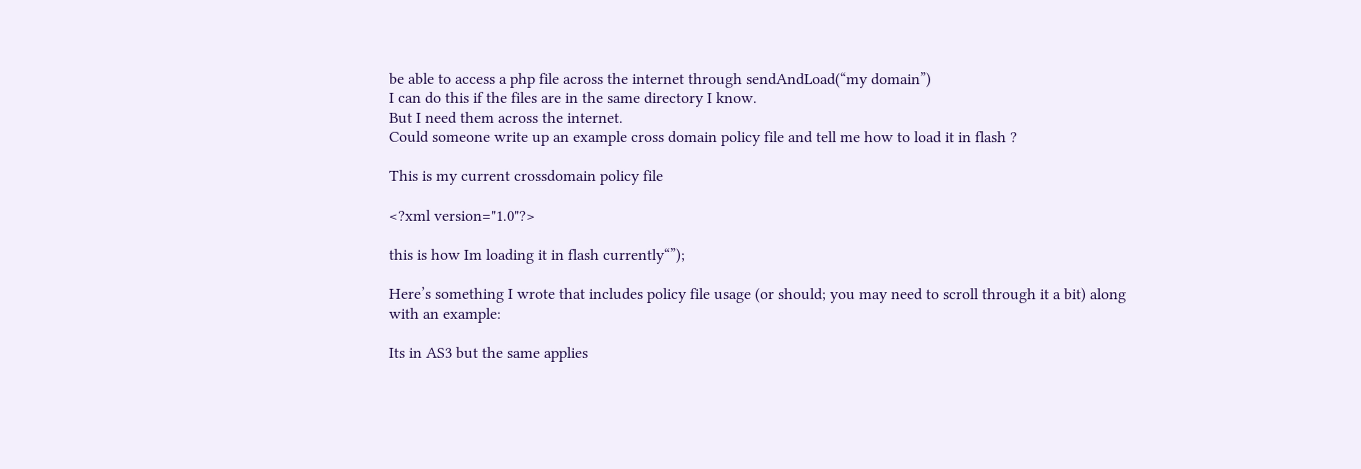be able to access a php file across the internet through sendAndLoad(“my domain”)
I can do this if the files are in the same directory I know.
But I need them across the internet.
Could someone write up an example cross domain policy file and tell me how to load it in flash ?

This is my current crossdomain policy file

<?xml version="1.0"?>

this is how Im loading it in flash currently“”);

Here’s something I wrote that includes policy file usage (or should; you may need to scroll through it a bit) along with an example:

Its in AS3 but the same applies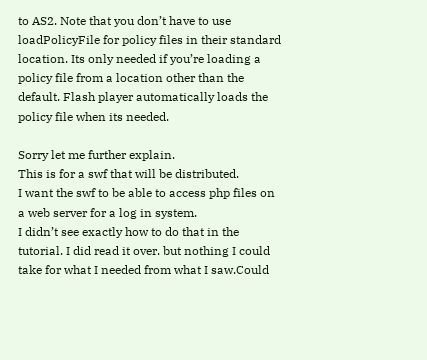to AS2. Note that you don’t have to use loadPolicyFile for policy files in their standard location. Its only needed if you’re loading a policy file from a location other than the default. Flash player automatically loads the policy file when its needed.

Sorry let me further explain.
This is for a swf that will be distributed.
I want the swf to be able to access php files on a web server for a log in system.
I didn’t see exactly how to do that in the tutorial. I did read it over. but nothing I could take for what I needed from what I saw.Could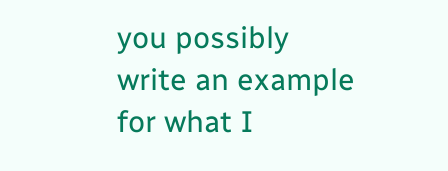you possibly write an example for what I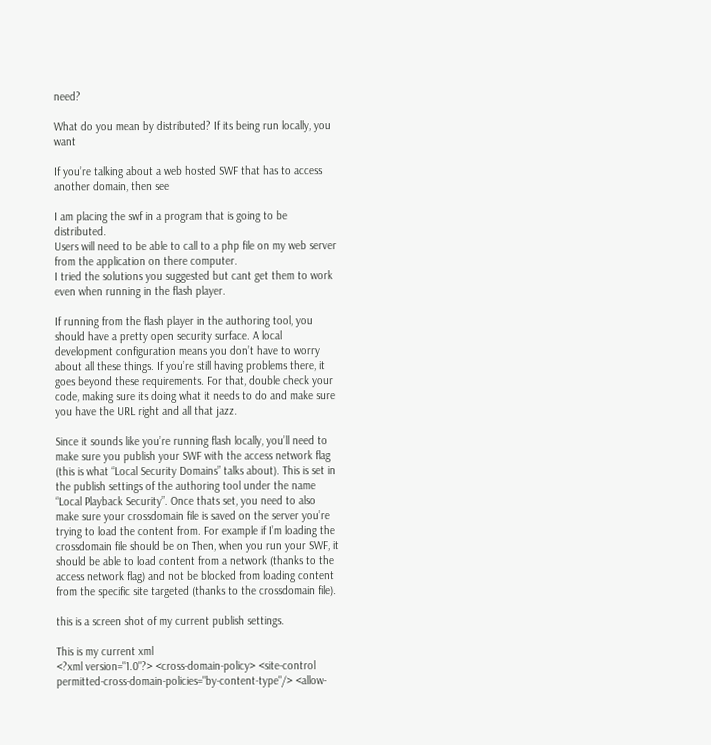need?

What do you mean by distributed? If its being run locally, you want

If you’re talking about a web hosted SWF that has to access another domain, then see

I am placing the swf in a program that is going to be distributed.
Users will need to be able to call to a php file on my web server from the application on there computer.
I tried the solutions you suggested but cant get them to work even when running in the flash player.

If running from the flash player in the authoring tool, you should have a pretty open security surface. A local development configuration means you don’t have to worry about all these things. If you’re still having problems there, it goes beyond these requirements. For that, double check your code, making sure its doing what it needs to do and make sure you have the URL right and all that jazz.

Since it sounds like you’re running flash locally, you’ll need to make sure you publish your SWF with the access network flag (this is what “Local Security Domains” talks about). This is set in the publish settings of the authoring tool under the name “Local Playback Security”. Once thats set, you need to also make sure your crossdomain file is saved on the server you’re trying to load the content from. For example if I’m loading the crossdomain file should be on Then, when you run your SWF, it should be able to load content from a network (thanks to the access network flag) and not be blocked from loading content from the specific site targeted (thanks to the crossdomain file).

this is a screen shot of my current publish settings.

This is my current xml
<?xml version="1.0"?> <cross-domain-policy> <site-control permitted-cross-domain-policies="by-content-type"/> <allow-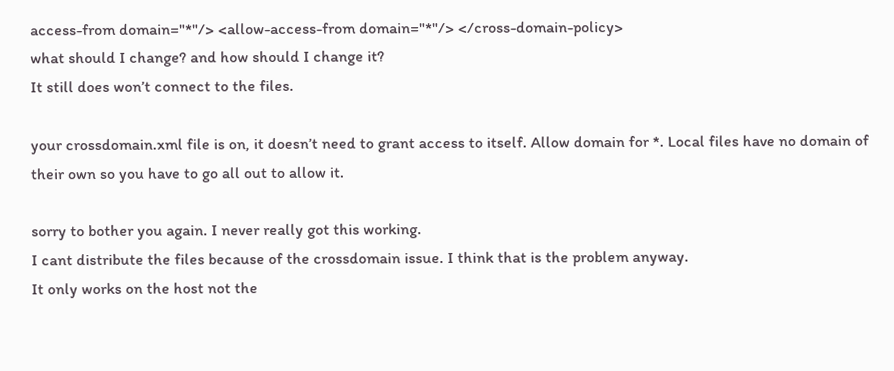access-from domain="*"/> <allow-access-from domain="*"/> </cross-domain-policy>
what should I change? and how should I change it?
It still does won’t connect to the files.

your crossdomain.xml file is on, it doesn’t need to grant access to itself. Allow domain for *. Local files have no domain of their own so you have to go all out to allow it.

sorry to bother you again. I never really got this working.
I cant distribute the files because of the crossdomain issue. I think that is the problem anyway.
It only works on the host not the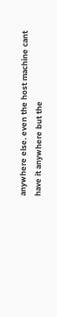anywhere else. even the host machine cant have it anywhere but the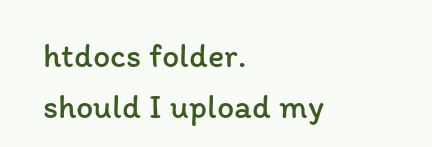htdocs folder.
should I upload my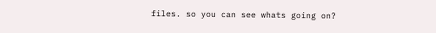files. so you can see whats going on?